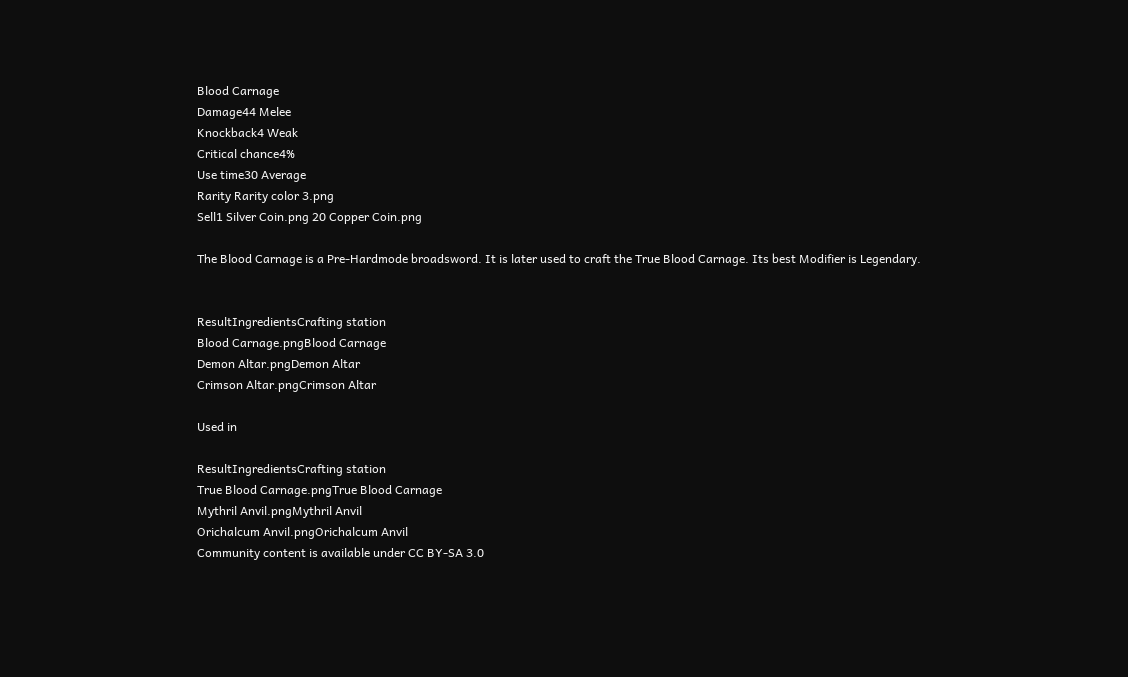Blood Carnage
Damage44 Melee
Knockback4 Weak
Critical chance4%
Use time30 Average
Rarity Rarity color 3.png
Sell1 Silver Coin.png 20 Copper Coin.png

The Blood Carnage is a Pre-Hardmode broadsword. It is later used to craft the True Blood Carnage. Its best Modifier is Legendary.


ResultIngredientsCrafting station
Blood Carnage.pngBlood Carnage
Demon Altar.pngDemon Altar
Crimson Altar.pngCrimson Altar

Used in

ResultIngredientsCrafting station
True Blood Carnage.pngTrue Blood Carnage
Mythril Anvil.pngMythril Anvil
Orichalcum Anvil.pngOrichalcum Anvil
Community content is available under CC BY-SA 3.0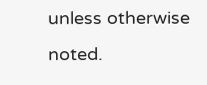unless otherwise noted.